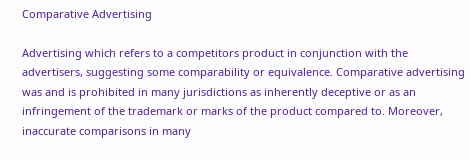Comparative Advertising

Advertising which refers to a competitors product in conjunction with the advertisers, suggesting some comparability or equivalence. Comparative advertising was and is prohibited in many jurisdictions as inherently deceptive or as an infringement of the trademark or marks of the product compared to. Moreover, inaccurate comparisons in many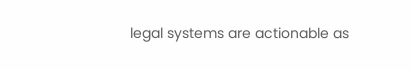legal systems are actionable as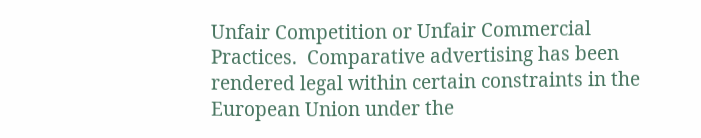Unfair Competition or Unfair Commercial Practices.  Comparative advertising has been rendered legal within certain constraints in the European Union under the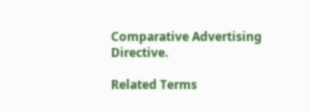Comparative Advertising Directive.

Related Terms